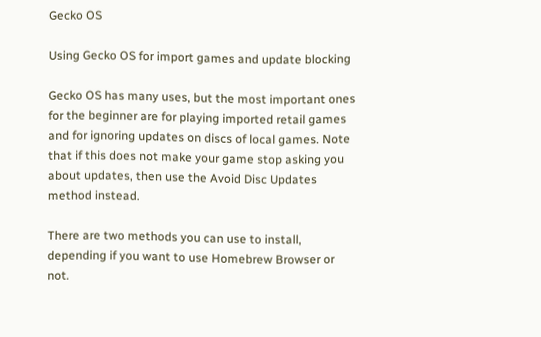Gecko OS

Using Gecko OS for import games and update blocking

Gecko OS has many uses, but the most important ones for the beginner are for playing imported retail games and for ignoring updates on discs of local games. Note that if this does not make your game stop asking you about updates, then use the Avoid Disc Updates method instead.

There are two methods you can use to install, depending if you want to use Homebrew Browser or not.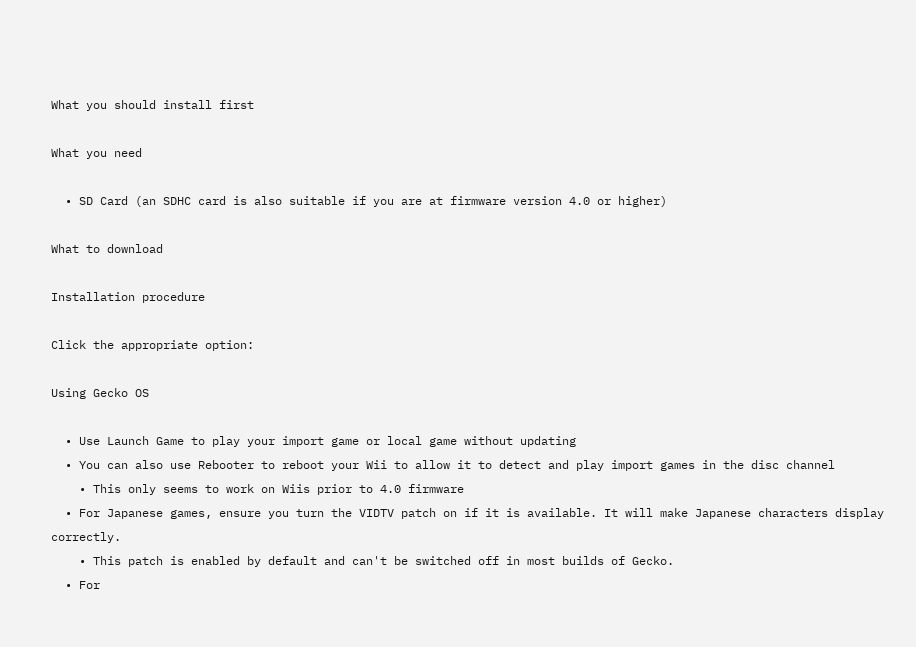What you should install first

What you need

  • SD Card (an SDHC card is also suitable if you are at firmware version 4.0 or higher)

What to download

Installation procedure

Click the appropriate option:

Using Gecko OS

  • Use Launch Game to play your import game or local game without updating
  • You can also use Rebooter to reboot your Wii to allow it to detect and play import games in the disc channel
    • This only seems to work on Wiis prior to 4.0 firmware
  • For Japanese games, ensure you turn the VIDTV patch on if it is available. It will make Japanese characters display correctly.
    • This patch is enabled by default and can't be switched off in most builds of Gecko.
  • For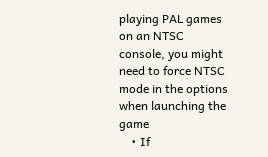playing PAL games on an NTSC console, you might need to force NTSC mode in the options when launching the game
    • If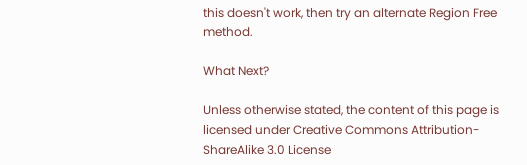this doesn't work, then try an alternate Region Free method.

What Next?

Unless otherwise stated, the content of this page is licensed under Creative Commons Attribution-ShareAlike 3.0 License